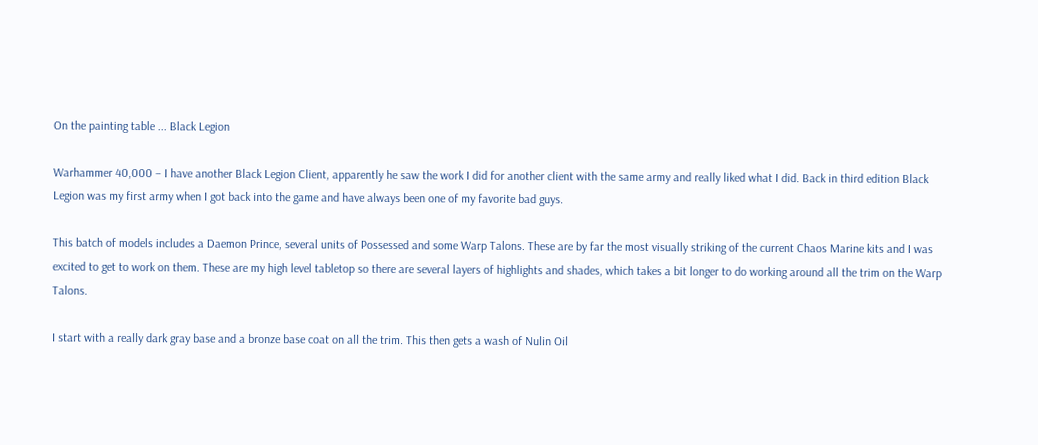On the painting table ... Black Legion

Warhammer 40,000 – I have another Black Legion Client, apparently he saw the work I did for another client with the same army and really liked what I did. Back in third edition Black Legion was my first army when I got back into the game and have always been one of my favorite bad guys.

This batch of models includes a Daemon Prince, several units of Possessed and some Warp Talons. These are by far the most visually striking of the current Chaos Marine kits and I was excited to get to work on them. These are my high level tabletop so there are several layers of highlights and shades, which takes a bit longer to do working around all the trim on the Warp Talons.

I start with a really dark gray base and a bronze base coat on all the trim. This then gets a wash of Nulin Oil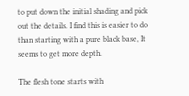to put down the initial shading and pick out the details. I find this is easier to do than starting with a pure black base, It seems to get more depth.

The flesh tone starts with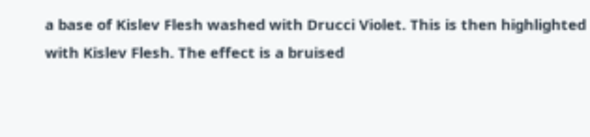a base of Kislev Flesh washed with Drucci Violet. This is then highlighted with Kislev Flesh. The effect is a bruised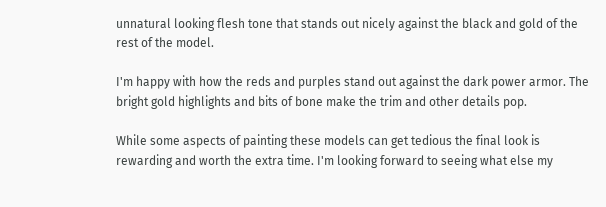unnatural looking flesh tone that stands out nicely against the black and gold of the rest of the model.

I'm happy with how the reds and purples stand out against the dark power armor. The bright gold highlights and bits of bone make the trim and other details pop.

While some aspects of painting these models can get tedious the final look is rewarding and worth the extra time. I'm looking forward to seeing what else my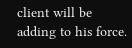client will be adding to his force.